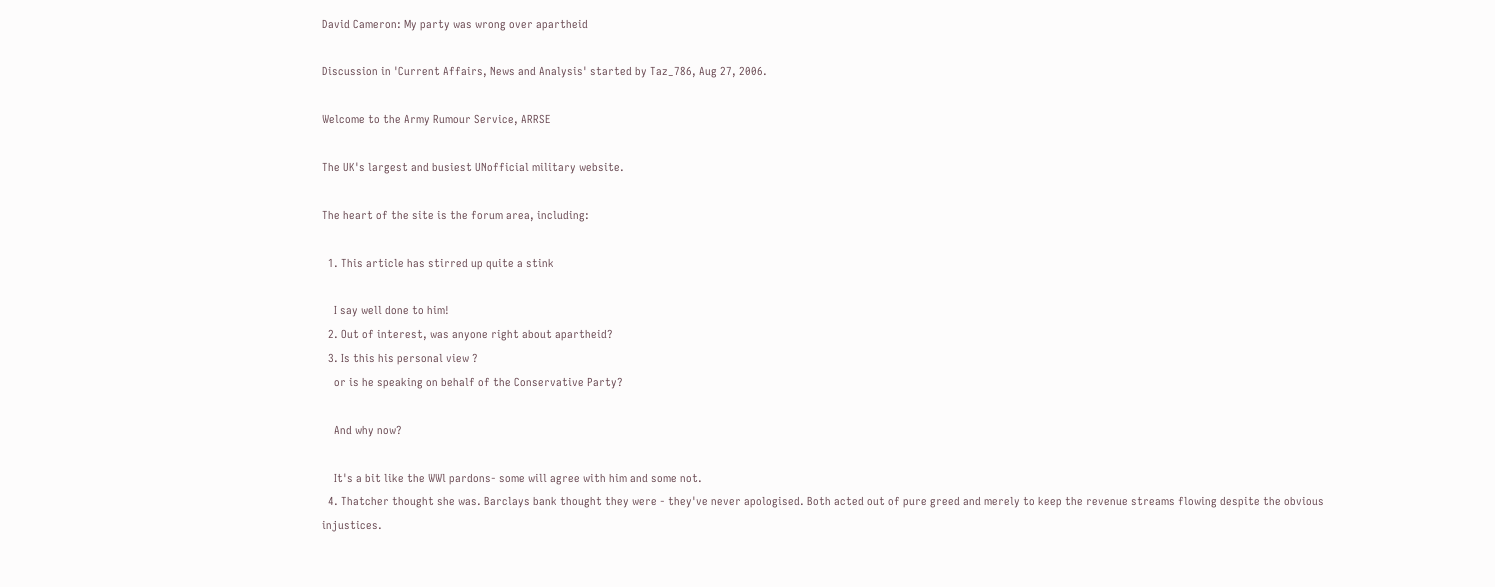David Cameron: My party was wrong over apartheid

Discussion in 'Current Affairs, News and Analysis' started by Taz_786, Aug 27, 2006.

Welcome to the Army Rumour Service, ARRSE

The UK's largest and busiest UNofficial military website.

The heart of the site is the forum area, including:

  1. This article has stirred up quite a stink

    I say well done to him!
  2. Out of interest, was anyone right about apartheid?
  3. Is this his personal view ?
    or is he speaking on behalf of the Conservative Party?

    And why now?

    It's a bit like the WWl pardons- some will agree with him and some not.
  4. Thatcher thought she was. Barclays bank thought they were - they've never apologised. Both acted out of pure greed and merely to keep the revenue streams flowing despite the obvious injustices.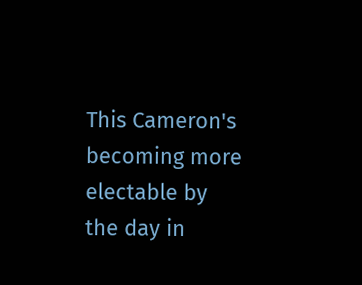This Cameron's becoming more electable by the day in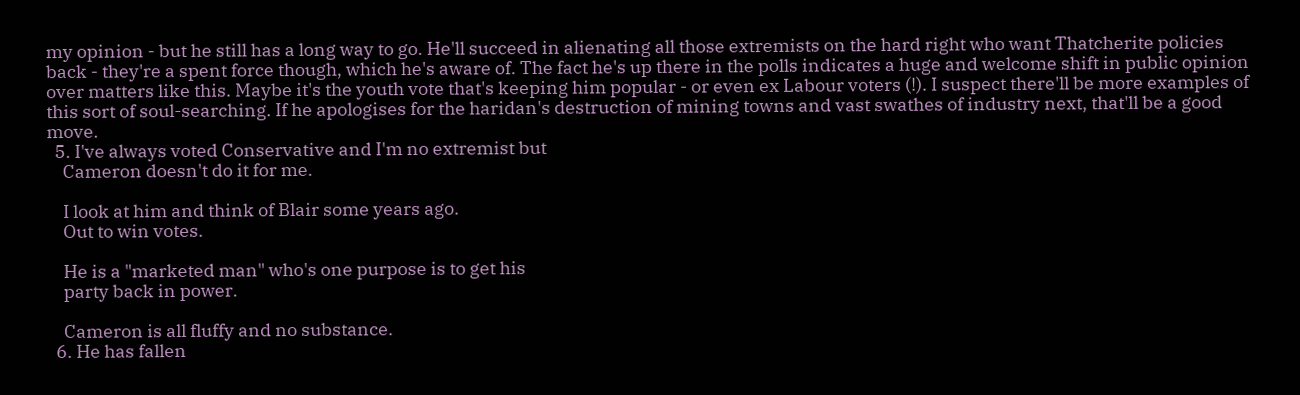my opinion - but he still has a long way to go. He'll succeed in alienating all those extremists on the hard right who want Thatcherite policies back - they're a spent force though, which he's aware of. The fact he's up there in the polls indicates a huge and welcome shift in public opinion over matters like this. Maybe it's the youth vote that's keeping him popular - or even ex Labour voters (!). I suspect there'll be more examples of this sort of soul-searching. If he apologises for the haridan's destruction of mining towns and vast swathes of industry next, that'll be a good move.
  5. I've always voted Conservative and I'm no extremist but
    Cameron doesn't do it for me.

    I look at him and think of Blair some years ago.
    Out to win votes.

    He is a "marketed man" who's one purpose is to get his
    party back in power.

    Cameron is all fluffy and no substance.
  6. He has fallen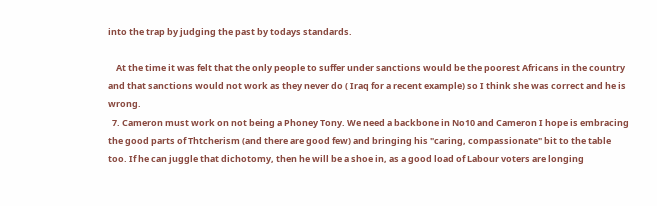into the trap by judging the past by todays standards.

    At the time it was felt that the only people to suffer under sanctions would be the poorest Africans in the country and that sanctions would not work as they never do ( Iraq for a recent example) so I think she was correct and he is wrong.
  7. Cameron must work on not being a Phoney Tony. We need a backbone in No10 and Cameron I hope is embracing the good parts of Thtcherism (and there are good few) and bringing his "caring, compassionate" bit to the table too. If he can juggle that dichotomy, then he will be a shoe in, as a good load of Labour voters are longing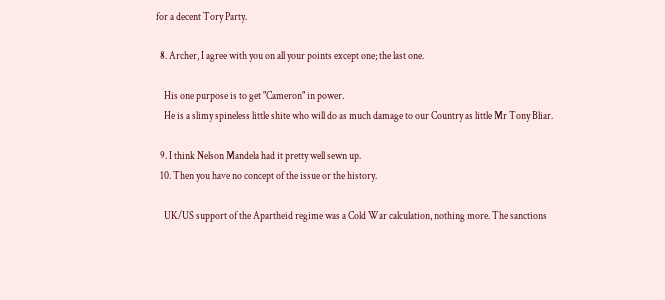for a decent Tory Party.

  8. Archer, I agree with you on all your points except one; the last one.

    His one purpose is to get "Cameron" in power.
    He is a slimy spineless little shite who will do as much damage to our Country as little Mr Tony Bliar.

  9. I think Nelson Mandela had it pretty well sewn up.
  10. Then you have no concept of the issue or the history.

    UK/US support of the Apartheid regime was a Cold War calculation, nothing more. The sanctions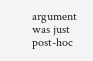argument was just post-hoc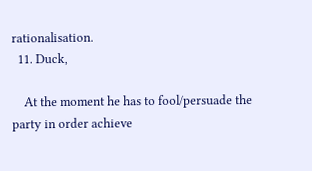rationalisation.
  11. Duck,

    At the moment he has to fool/persuade the party in order achieve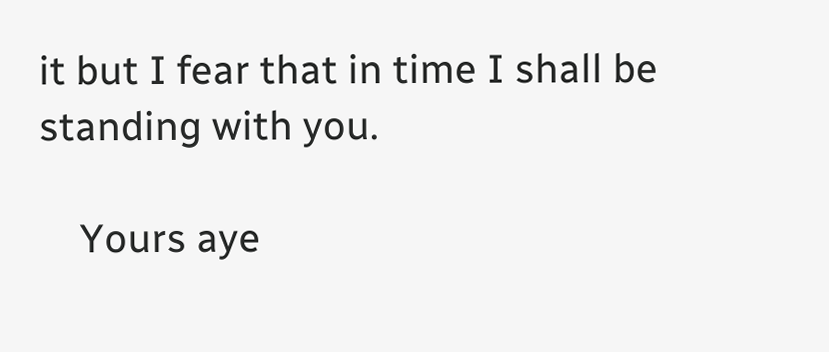it but I fear that in time I shall be standing with you.

    Yours aye